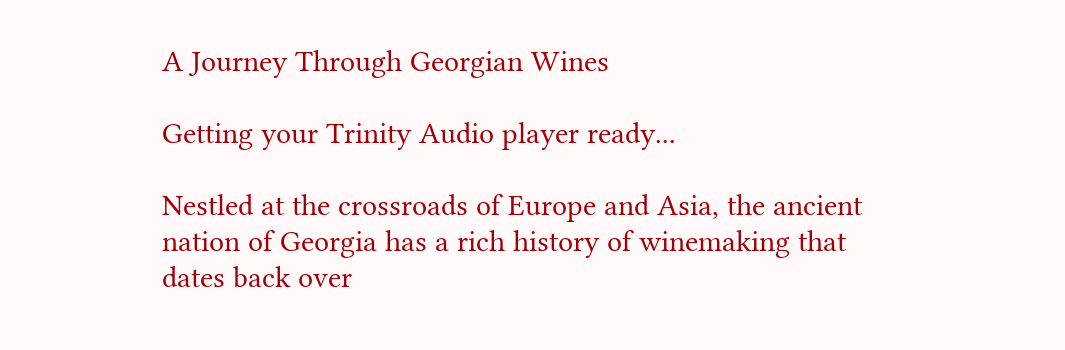A Journey Through Georgian Wines

Getting your Trinity Audio player ready...

Nestled at the crossroads of Europe and Asia, the ancient nation of Georgia has a rich history of winemaking that dates back over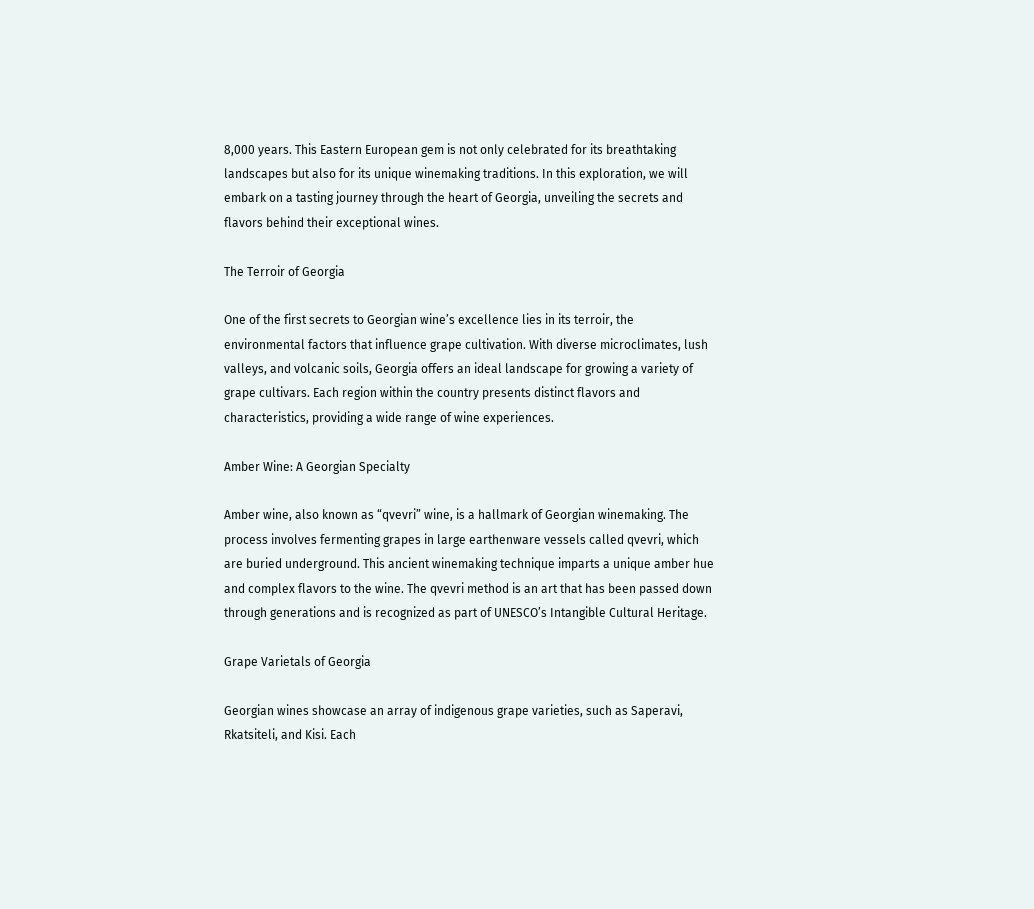8,000 years. This Eastern European gem is not only celebrated for its breathtaking landscapes but also for its unique winemaking traditions. In this exploration, we will embark on a tasting journey through the heart of Georgia, unveiling the secrets and flavors behind their exceptional wines.

The Terroir of Georgia

One of the first secrets to Georgian wine’s excellence lies in its terroir, the environmental factors that influence grape cultivation. With diverse microclimates, lush valleys, and volcanic soils, Georgia offers an ideal landscape for growing a variety of grape cultivars. Each region within the country presents distinct flavors and characteristics, providing a wide range of wine experiences.

Amber Wine: A Georgian Specialty

Amber wine, also known as “qvevri” wine, is a hallmark of Georgian winemaking. The process involves fermenting grapes in large earthenware vessels called qvevri, which are buried underground. This ancient winemaking technique imparts a unique amber hue and complex flavors to the wine. The qvevri method is an art that has been passed down through generations and is recognized as part of UNESCO’s Intangible Cultural Heritage.

Grape Varietals of Georgia

Georgian wines showcase an array of indigenous grape varieties, such as Saperavi, Rkatsiteli, and Kisi. Each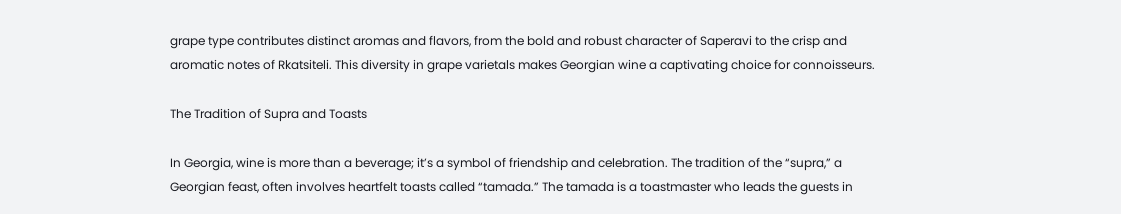grape type contributes distinct aromas and flavors, from the bold and robust character of Saperavi to the crisp and aromatic notes of Rkatsiteli. This diversity in grape varietals makes Georgian wine a captivating choice for connoisseurs.

The Tradition of Supra and Toasts

In Georgia, wine is more than a beverage; it’s a symbol of friendship and celebration. The tradition of the “supra,” a Georgian feast, often involves heartfelt toasts called “tamada.” The tamada is a toastmaster who leads the guests in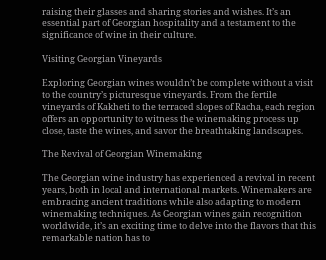raising their glasses and sharing stories and wishes. It’s an essential part of Georgian hospitality and a testament to the significance of wine in their culture.

Visiting Georgian Vineyards

Exploring Georgian wines wouldn’t be complete without a visit to the country’s picturesque vineyards. From the fertile vineyards of Kakheti to the terraced slopes of Racha, each region offers an opportunity to witness the winemaking process up close, taste the wines, and savor the breathtaking landscapes.

The Revival of Georgian Winemaking

The Georgian wine industry has experienced a revival in recent years, both in local and international markets. Winemakers are embracing ancient traditions while also adapting to modern winemaking techniques. As Georgian wines gain recognition worldwide, it’s an exciting time to delve into the flavors that this remarkable nation has to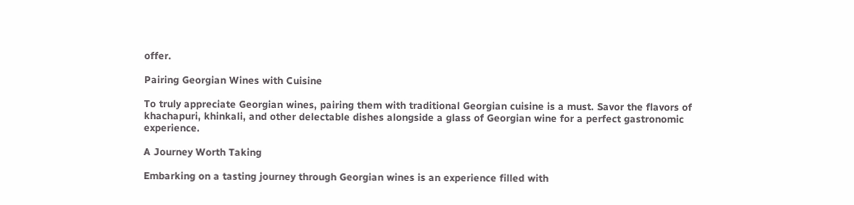offer.

Pairing Georgian Wines with Cuisine

To truly appreciate Georgian wines, pairing them with traditional Georgian cuisine is a must. Savor the flavors of khachapuri, khinkali, and other delectable dishes alongside a glass of Georgian wine for a perfect gastronomic experience.

A Journey Worth Taking

Embarking on a tasting journey through Georgian wines is an experience filled with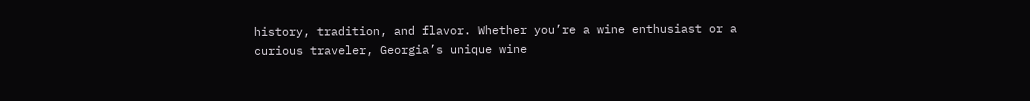history, tradition, and flavor. Whether you’re a wine enthusiast or a curious traveler, Georgia’s unique wine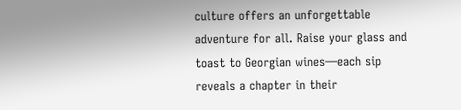culture offers an unforgettable adventure for all. Raise your glass and toast to Georgian wines—each sip reveals a chapter in their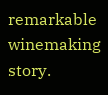remarkable winemaking story.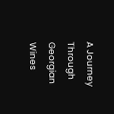A Journey Through Georgian Wines